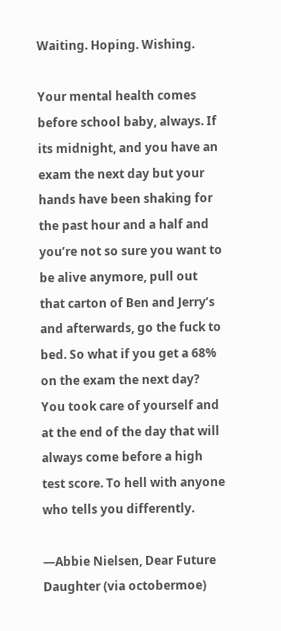Waiting. Hoping. Wishing.

Your mental health comes before school baby, always. If its midnight, and you have an exam the next day but your hands have been shaking for the past hour and a half and you’re not so sure you want to be alive anymore, pull out that carton of Ben and Jerry’s and afterwards, go the fuck to bed. So what if you get a 68% on the exam the next day? You took care of yourself and at the end of the day that will always come before a high test score. To hell with anyone who tells you differently.

—Abbie Nielsen, Dear Future Daughter (via octobermoe)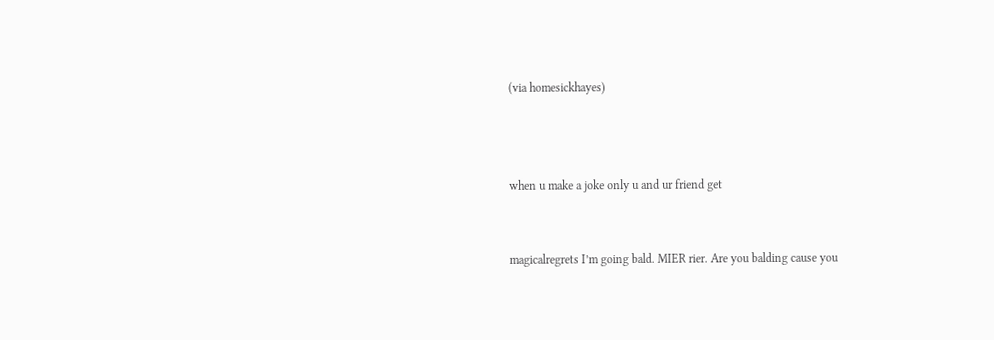(via homesickhayes)



when u make a joke only u and ur friend get


magicalregrets I’m going bald. MIER rier. Are you balding cause you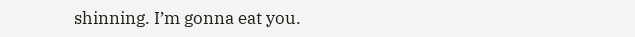shinning. I’m gonna eat you.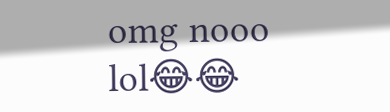omg nooo lol😂😂